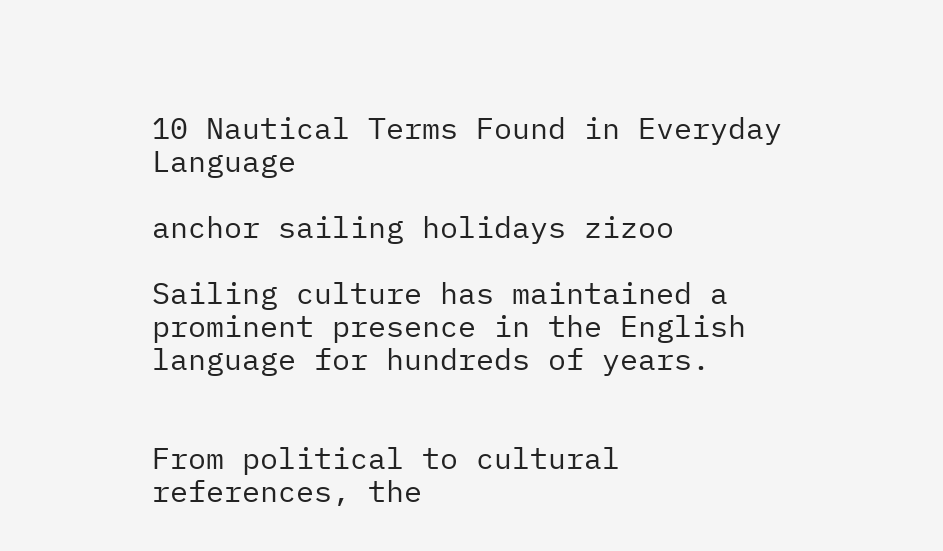10 Nautical Terms Found in Everyday Language

anchor sailing holidays zizoo

Sailing culture has maintained a prominent presence in the English language for hundreds of years.


From political to cultural references, the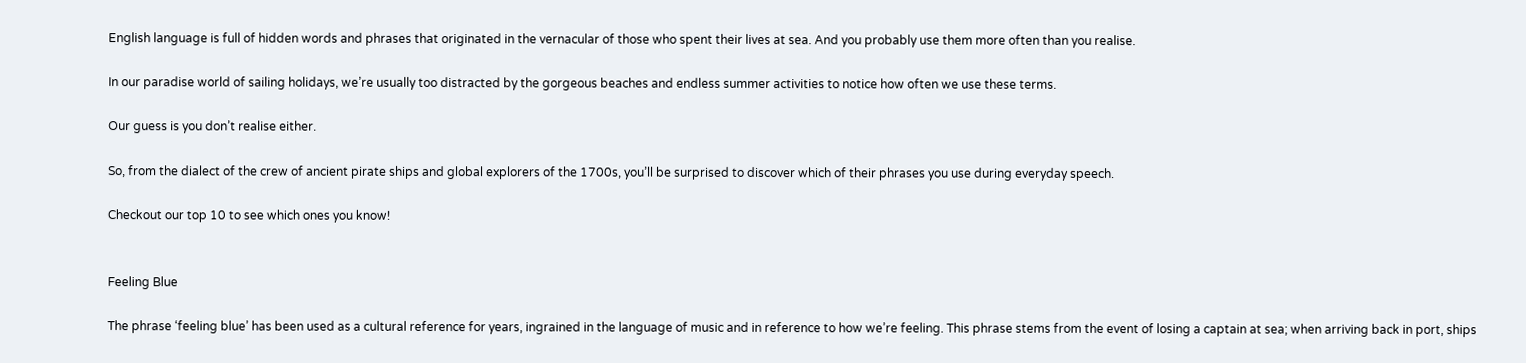English language is full of hidden words and phrases that originated in the vernacular of those who spent their lives at sea. And you probably use them more often than you realise.

In our paradise world of sailing holidays, we’re usually too distracted by the gorgeous beaches and endless summer activities to notice how often we use these terms.

Our guess is you don’t realise either.

So, from the dialect of the crew of ancient pirate ships and global explorers of the 1700s, you’ll be surprised to discover which of their phrases you use during everyday speech.

Checkout our top 10 to see which ones you know!


Feeling Blue

The phrase ‘feeling blue’ has been used as a cultural reference for years, ingrained in the language of music and in reference to how we’re feeling. This phrase stems from the event of losing a captain at sea; when arriving back in port, ships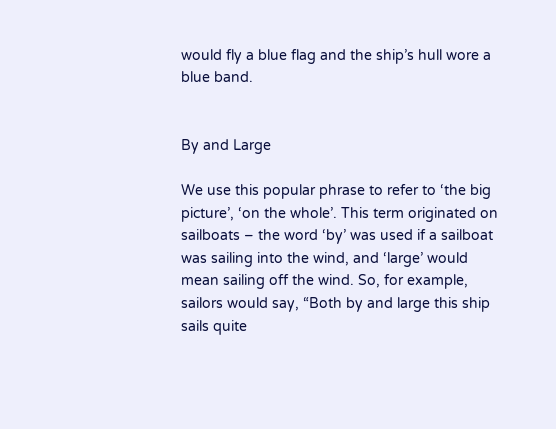would fly a blue flag and the ship’s hull wore a blue band.


By and Large

We use this popular phrase to refer to ‘the big picture’, ‘on the whole’. This term originated on sailboats – the word ‘by’ was used if a sailboat was sailing into the wind, and ‘large’ would mean sailing off the wind. So, for example, sailors would say, “Both by and large this ship sails quite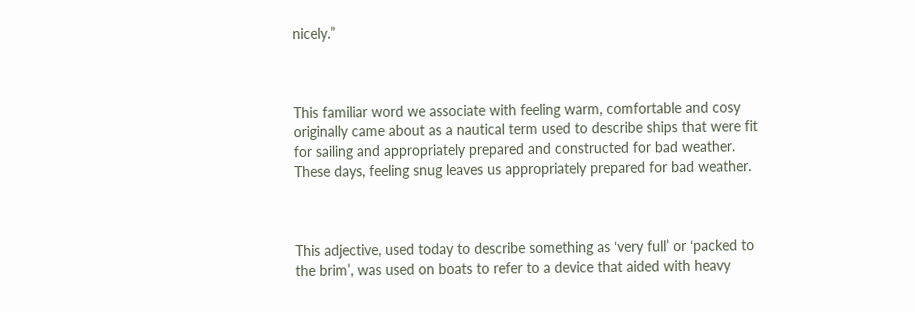nicely.”



This familiar word we associate with feeling warm, comfortable and cosy originally came about as a nautical term used to describe ships that were fit for sailing and appropriately prepared and constructed for bad weather. These days, feeling snug leaves us appropriately prepared for bad weather.



This adjective, used today to describe something as ‘very full’ or ‘packed to the brim’, was used on boats to refer to a device that aided with heavy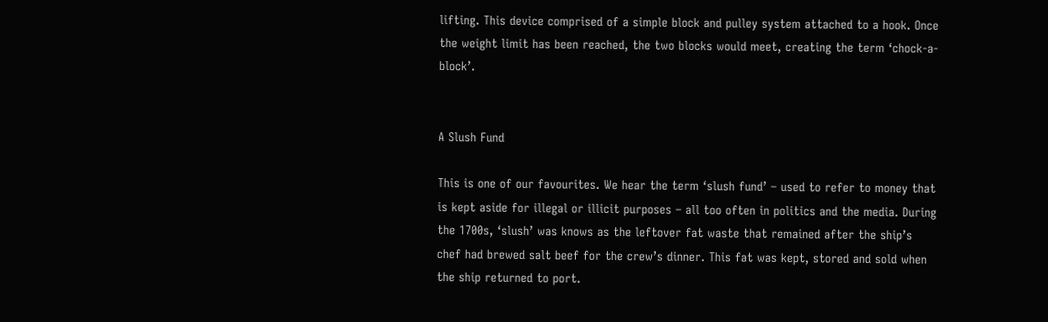lifting. This device comprised of a simple block and pulley system attached to a hook. Once the weight limit has been reached, the two blocks would meet, creating the term ‘chock-a-block’.


A Slush Fund

This is one of our favourites. We hear the term ‘slush fund’ – used to refer to money that is kept aside for illegal or illicit purposes – all too often in politics and the media. During the 1700s, ‘slush’ was knows as the leftover fat waste that remained after the ship’s chef had brewed salt beef for the crew’s dinner. This fat was kept, stored and sold when the ship returned to port.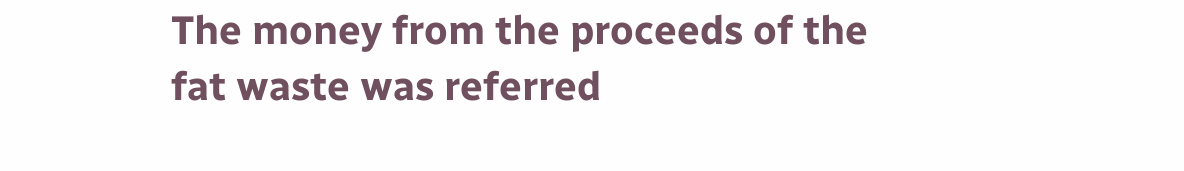The money from the proceeds of the fat waste was referred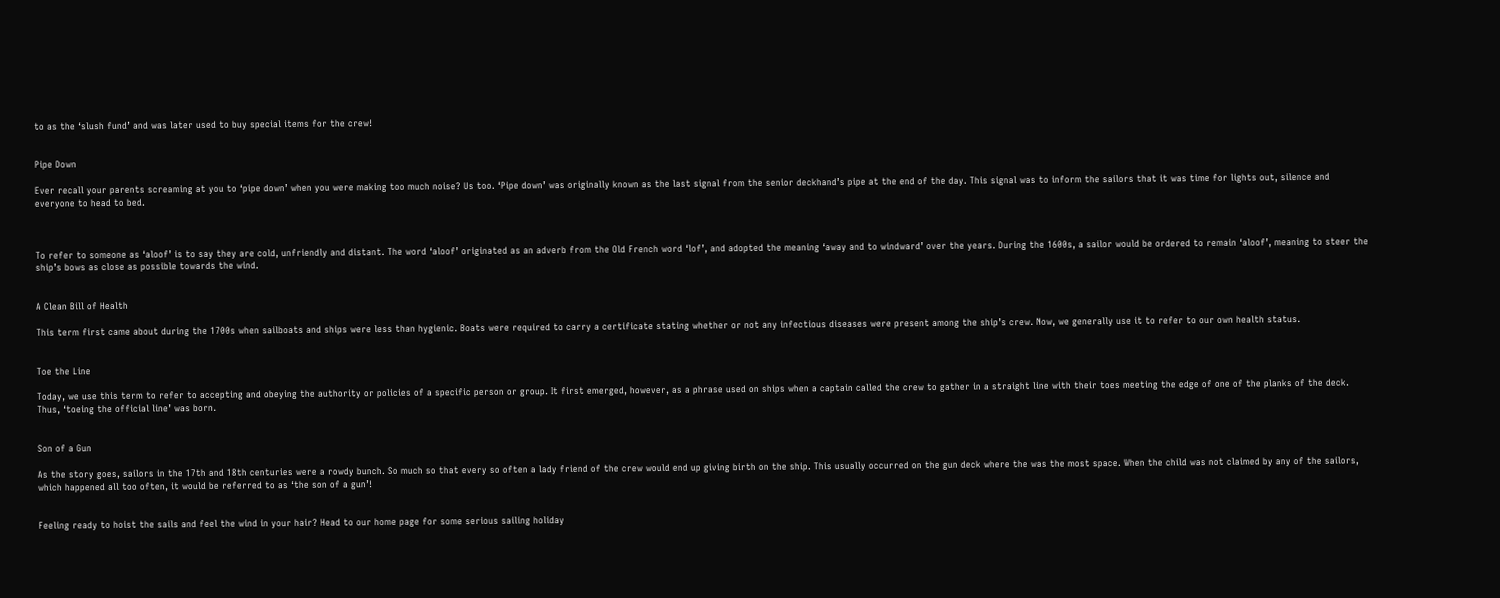to as the ‘slush fund’ and was later used to buy special items for the crew!


Pipe Down

Ever recall your parents screaming at you to ‘pipe down’ when you were making too much noise? Us too. ‘Pipe down’ was originally known as the last signal from the senior deckhand’s pipe at the end of the day. This signal was to inform the sailors that it was time for lights out, silence and everyone to head to bed.



To refer to someone as ‘aloof’ is to say they are cold, unfriendly and distant. The word ‘aloof’ originated as an adverb from the Old French word ‘lof’, and adopted the meaning ‘away and to windward’ over the years. During the 1600s, a sailor would be ordered to remain ‘aloof’, meaning to steer the ship’s bows as close as possible towards the wind.


A Clean Bill of Health

This term first came about during the 1700s when sailboats and ships were less than hygienic. Boats were required to carry a certificate stating whether or not any infectious diseases were present among the ship’s crew. Now, we generally use it to refer to our own health status.


Toe the Line

Today, we use this term to refer to accepting and obeying the authority or policies of a specific person or group. It first emerged, however, as a phrase used on ships when a captain called the crew to gather in a straight line with their toes meeting the edge of one of the planks of the deck. Thus, ‘toeing the official line’ was born.


Son of a Gun

As the story goes, sailors in the 17th and 18th centuries were a rowdy bunch. So much so that every so often a lady friend of the crew would end up giving birth on the ship. This usually occurred on the gun deck where the was the most space. When the child was not claimed by any of the sailors, which happened all too often, it would be referred to as ‘the son of a gun’!


Feeling ready to hoist the sails and feel the wind in your hair? Head to our home page for some serious sailing holiday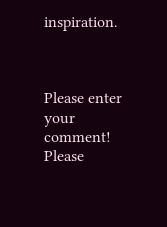inspiration.



Please enter your comment!
Please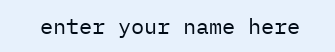enter your name here